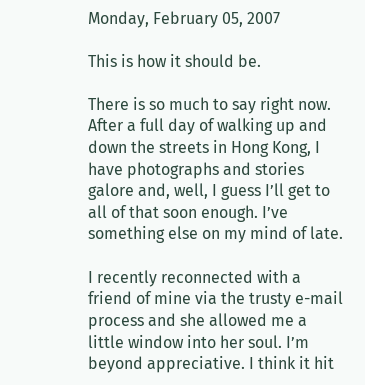Monday, February 05, 2007

This is how it should be.

There is so much to say right now. After a full day of walking up and down the streets in Hong Kong, I have photographs and stories galore and, well, I guess I’ll get to all of that soon enough. I’ve something else on my mind of late.

I recently reconnected with a friend of mine via the trusty e-mail process and she allowed me a little window into her soul. I’m beyond appreciative. I think it hit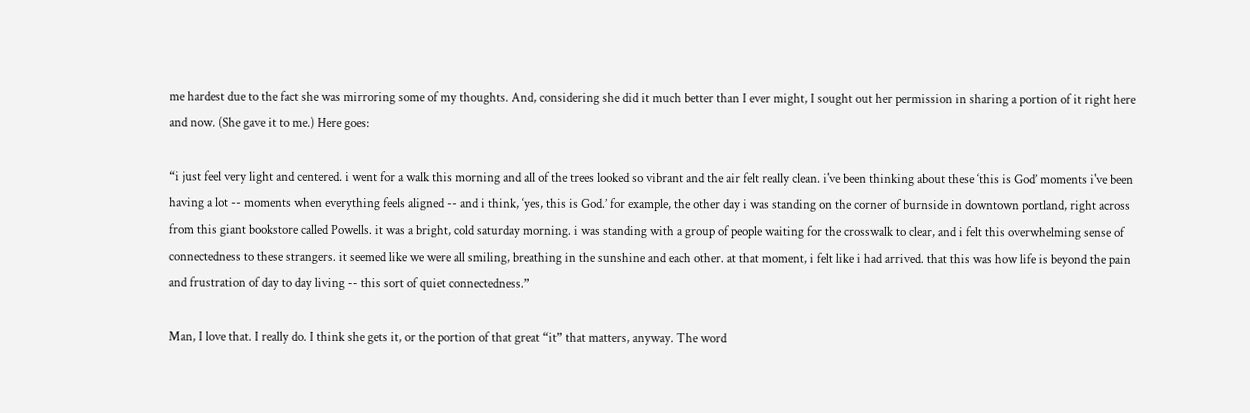me hardest due to the fact she was mirroring some of my thoughts. And, considering she did it much better than I ever might, I sought out her permission in sharing a portion of it right here and now. (She gave it to me.) Here goes:

“i just feel very light and centered. i went for a walk this morning and all of the trees looked so vibrant and the air felt really clean. i've been thinking about these ‘this is God’ moments i've been having a lot -- moments when everything feels aligned -- and i think, ‘yes, this is God.’ for example, the other day i was standing on the corner of burnside in downtown portland, right across from this giant bookstore called Powells. it was a bright, cold saturday morning. i was standing with a group of people waiting for the crosswalk to clear, and i felt this overwhelming sense of connectedness to these strangers. it seemed like we were all smiling, breathing in the sunshine and each other. at that moment, i felt like i had arrived. that this was how life is beyond the pain and frustration of day to day living -- this sort of quiet connectedness.”

Man, I love that. I really do. I think she gets it, or the portion of that great “it” that matters, anyway. The word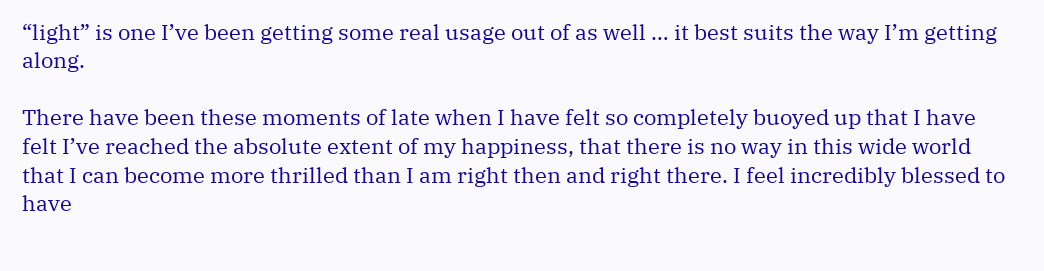“light” is one I’ve been getting some real usage out of as well … it best suits the way I’m getting along.

There have been these moments of late when I have felt so completely buoyed up that I have felt I’ve reached the absolute extent of my happiness, that there is no way in this wide world that I can become more thrilled than I am right then and right there. I feel incredibly blessed to have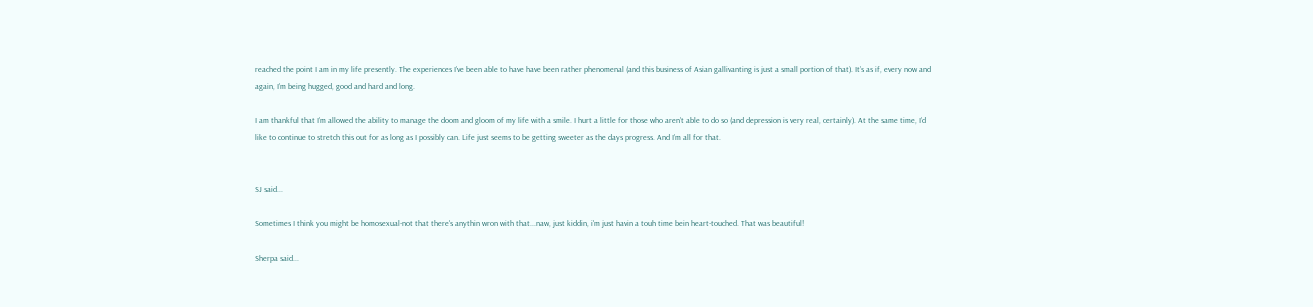reached the point I am in my life presently. The experiences I’ve been able to have have been rather phenomenal (and this business of Asian gallivanting is just a small portion of that). It’s as if, every now and again, I’m being hugged, good and hard and long.

I am thankful that I’m allowed the ability to manage the doom and gloom of my life with a smile. I hurt a little for those who aren’t able to do so (and depression is very real, certainly). At the same time, I’d like to continue to stretch this out for as long as I possibly can. Life just seems to be getting sweeter as the days progress. And I’m all for that.


SJ said...

Sometimes I think you might be homosexual-not that there's anythin wron with that...naw, just kiddin, i'm just havin a touh time bein heart-touched. That was beautiful!

Sherpa said...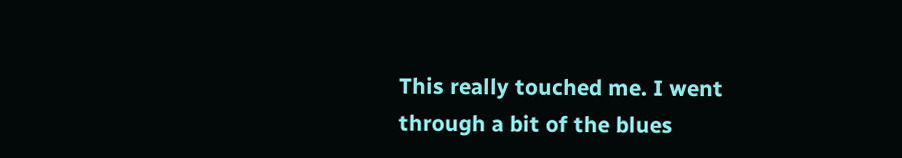This really touched me. I went through a bit of the blues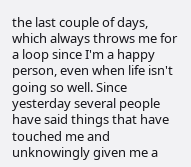the last couple of days, which always throws me for a loop since I'm a happy person, even when life isn't going so well. Since yesterday several people have said things that have touched me and unknowingly given me a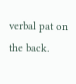verbal pat on the back.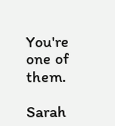You're one of them.

Sarah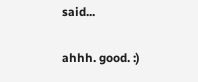said...

ahhh. good. :)